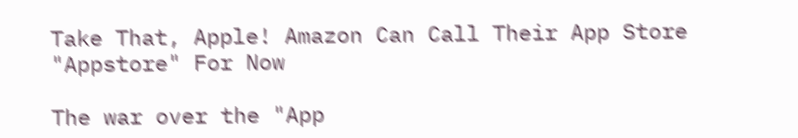Take That, Apple! Amazon Can Call Their App Store "Appstore" For Now

The war over the "App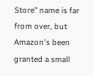Store" name is far from over, but Amazon's been granted a small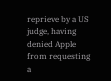reprieve by a US judge, having denied Apple from requesting a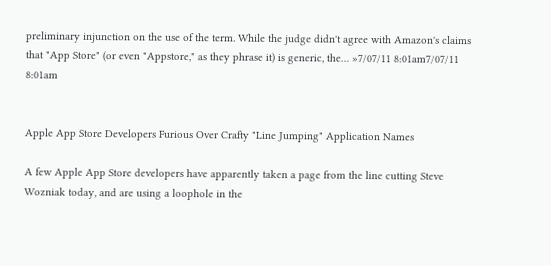preliminary injunction on the use of the term. While the judge didn't agree with Amazon's claims that "App Store" (or even "Appstore," as they phrase it) is generic, the… »7/07/11 8:01am7/07/11 8:01am


Apple App Store Developers Furious Over Crafty "Line Jumping" Application Names

A few Apple App Store developers have apparently taken a page from the line cutting Steve Wozniak today, and are using a loophole in the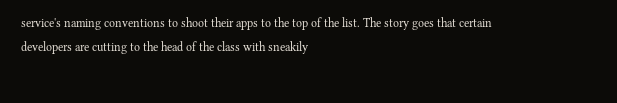service's naming conventions to shoot their apps to the top of the list. The story goes that certain developers are cutting to the head of the class with sneakily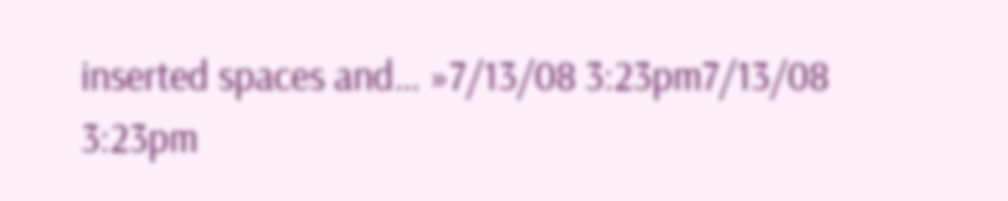inserted spaces and… »7/13/08 3:23pm7/13/08 3:23pm